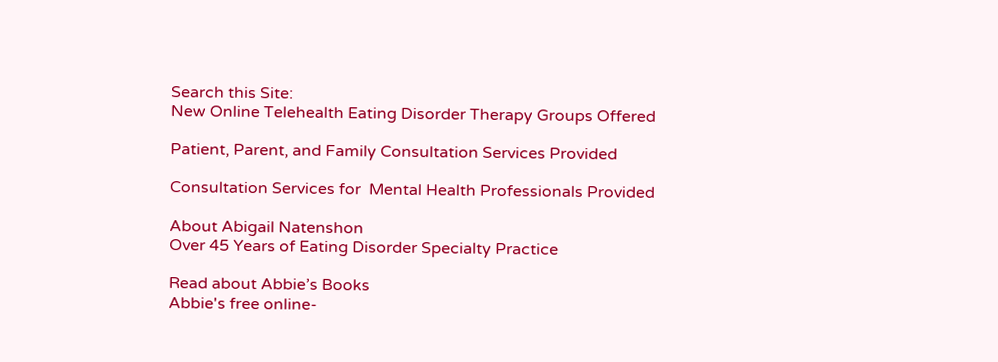Search this Site:
New Online Telehealth Eating Disorder Therapy Groups Offered

Patient, Parent, and Family Consultation Services Provided

Consultation Services for  Mental Health Professionals Provided

About Abigail Natenshon
Over 45 Years of Eating Disorder Specialty Practice

Read about Abbie’s Books
Abbie's free online-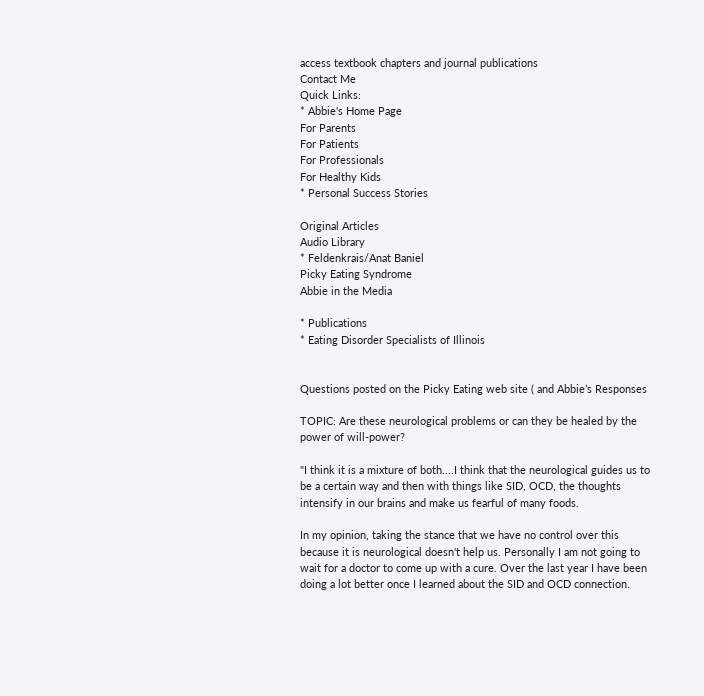access textbook chapters and journal publications
Contact Me
Quick Links:
* Abbie's Home Page
For Parents
For Patients
For Professionals
For Healthy Kids
* Personal Success Stories

Original Articles
Audio Library
* Feldenkrais/Anat Baniel
Picky Eating Syndrome
Abbie in the Media

* Publications
* Eating Disorder Specialists of Illinois


Questions posted on the Picky Eating web site ( and Abbie’s Responses

TOPIC: Are these neurological problems or can they be healed by the power of will-power?

"I think it is a mixture of both....I think that the neurological guides us to be a certain way and then with things like SID, OCD, the thoughts intensify in our brains and make us fearful of many foods.

In my opinion, taking the stance that we have no control over this because it is neurological doesn't help us. Personally I am not going to wait for a doctor to come up with a cure. Over the last year I have been doing a lot better once I learned about the SID and OCD connection.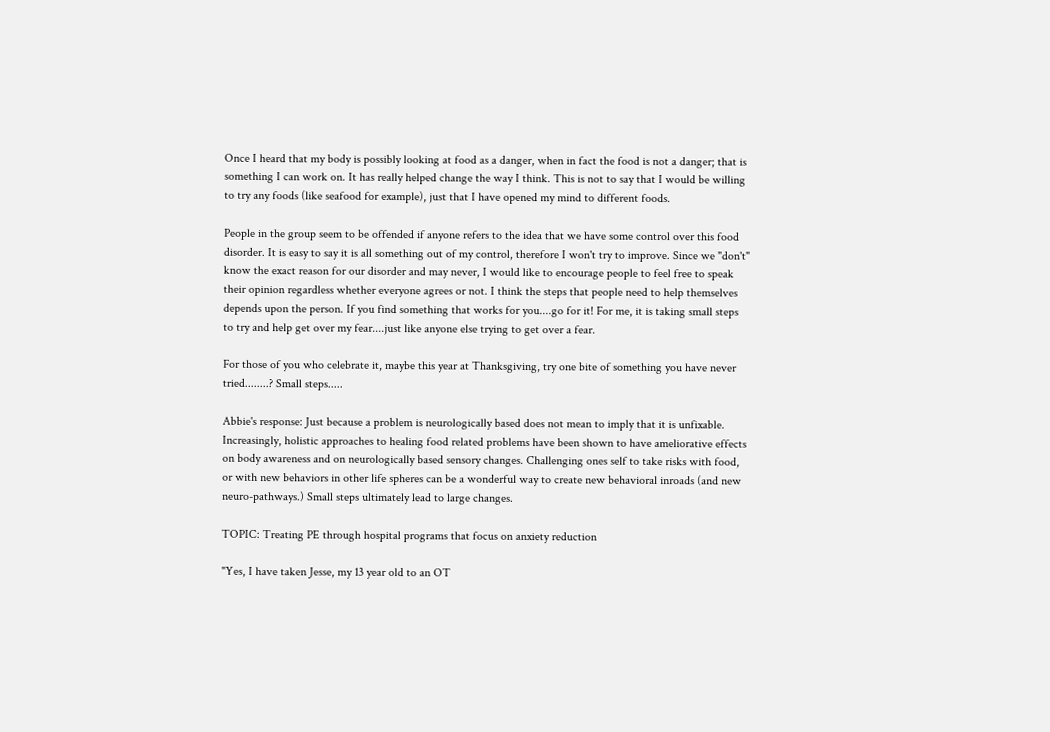Once I heard that my body is possibly looking at food as a danger, when in fact the food is not a danger; that is something I can work on. It has really helped change the way I think. This is not to say that I would be willing to try any foods (like seafood for example), just that I have opened my mind to different foods.

People in the group seem to be offended if anyone refers to the idea that we have some control over this food disorder. It is easy to say it is all something out of my control, therefore I won't try to improve. Since we "don't" know the exact reason for our disorder and may never, I would like to encourage people to feel free to speak their opinion regardless whether everyone agrees or not. I think the steps that people need to help themselves depends upon the person. If you find something that works for you....go for it! For me, it is taking small steps to try and help get over my fear....just like anyone else trying to get over a fear.

For those of you who celebrate it, maybe this year at Thanksgiving, try one bite of something you have never tried........? Small steps.....

Abbie's response: Just because a problem is neurologically based does not mean to imply that it is unfixable. Increasingly, holistic approaches to healing food related problems have been shown to have ameliorative effects on body awareness and on neurologically based sensory changes. Challenging ones self to take risks with food, or with new behaviors in other life spheres can be a wonderful way to create new behavioral inroads (and new neuro-pathways.) Small steps ultimately lead to large changes.

TOPIC: Treating PE through hospital programs that focus on anxiety reduction

"Yes, I have taken Jesse, my 13 year old to an OT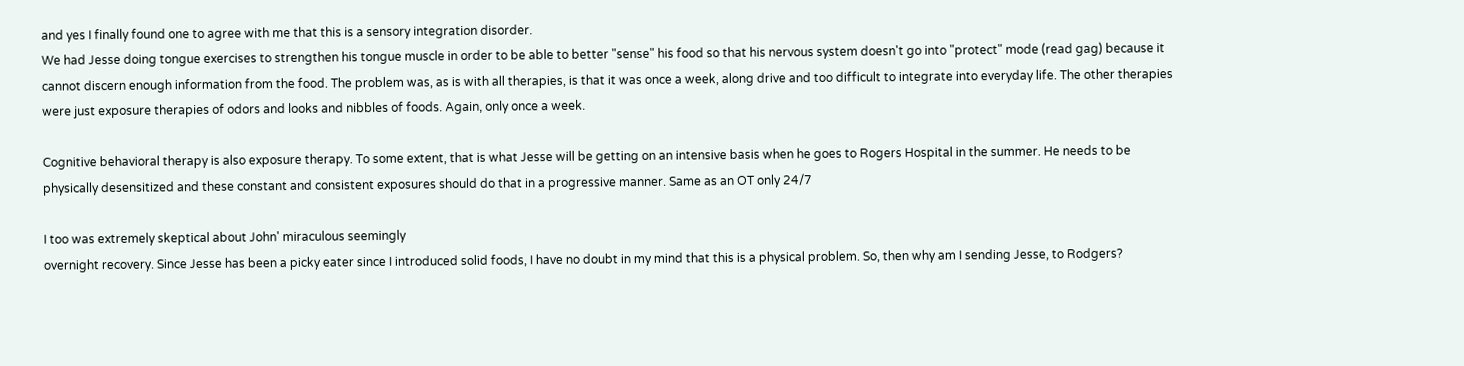and yes I finally found one to agree with me that this is a sensory integration disorder.
We had Jesse doing tongue exercises to strengthen his tongue muscle in order to be able to better "sense" his food so that his nervous system doesn't go into "protect" mode (read gag) because it cannot discern enough information from the food. The problem was, as is with all therapies, is that it was once a week, along drive and too difficult to integrate into everyday life. The other therapies were just exposure therapies of odors and looks and nibbles of foods. Again, only once a week.

Cognitive behavioral therapy is also exposure therapy. To some extent, that is what Jesse will be getting on an intensive basis when he goes to Rogers Hospital in the summer. He needs to be physically desensitized and these constant and consistent exposures should do that in a progressive manner. Same as an OT only 24/7

I too was extremely skeptical about John' miraculous seemingly
overnight recovery. Since Jesse has been a picky eater since I introduced solid foods, I have no doubt in my mind that this is a physical problem. So, then why am I sending Jesse, to Rodgers?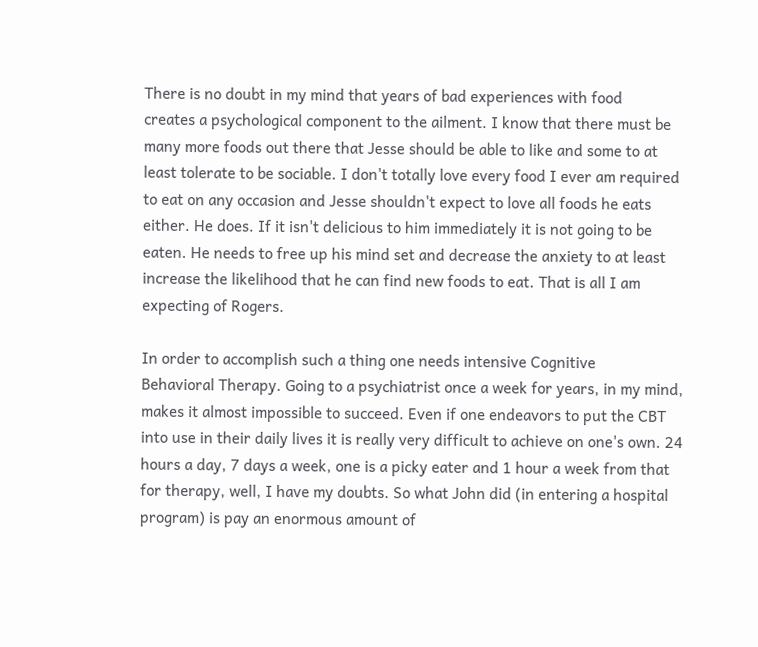There is no doubt in my mind that years of bad experiences with food
creates a psychological component to the ailment. I know that there must be many more foods out there that Jesse should be able to like and some to at least tolerate to be sociable. I don't totally love every food I ever am required to eat on any occasion and Jesse shouldn't expect to love all foods he eats either. He does. If it isn't delicious to him immediately it is not going to be eaten. He needs to free up his mind set and decrease the anxiety to at least increase the likelihood that he can find new foods to eat. That is all I am expecting of Rogers.

In order to accomplish such a thing one needs intensive Cognitive
Behavioral Therapy. Going to a psychiatrist once a week for years, in my mind, makes it almost impossible to succeed. Even if one endeavors to put the CBT into use in their daily lives it is really very difficult to achieve on one's own. 24 hours a day, 7 days a week, one is a picky eater and 1 hour a week from that for therapy, well, I have my doubts. So what John did (in entering a hospital program) is pay an enormous amount of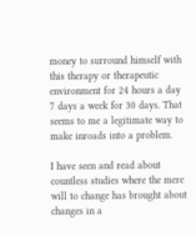money to surround himself with this therapy or therapeutic environment for 24 hours a day 7 days a week for 30 days. That seems to me a legitimate way to make inroads into a problem.

I have seen and read about countless studies where the mere will to change has brought about changes in a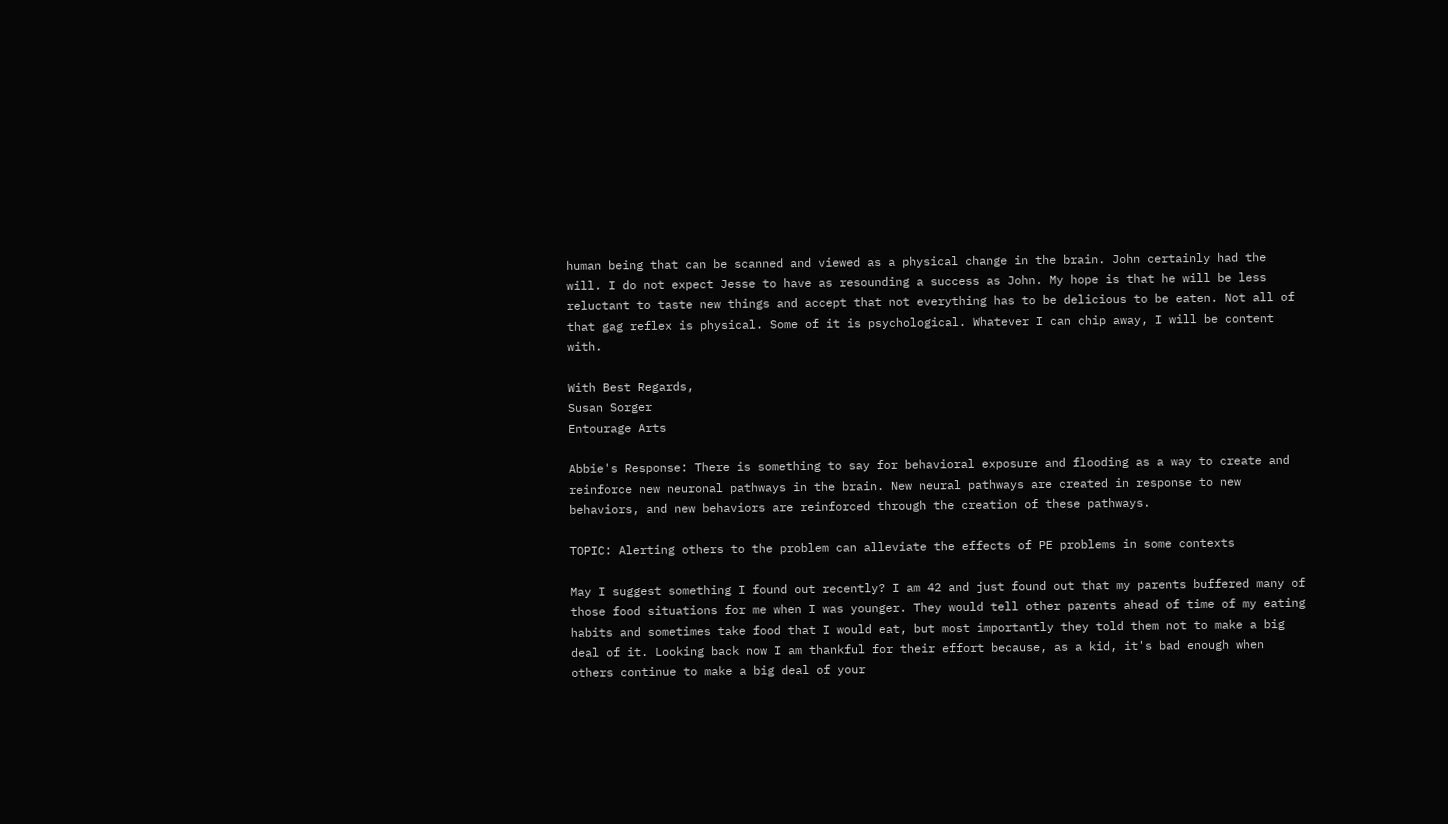human being that can be scanned and viewed as a physical change in the brain. John certainly had the will. I do not expect Jesse to have as resounding a success as John. My hope is that he will be less reluctant to taste new things and accept that not everything has to be delicious to be eaten. Not all of that gag reflex is physical. Some of it is psychological. Whatever I can chip away, I will be content with.

With Best Regards,
Susan Sorger
Entourage Arts

Abbie's Response: There is something to say for behavioral exposure and flooding as a way to create and reinforce new neuronal pathways in the brain. New neural pathways are created in response to new behaviors, and new behaviors are reinforced through the creation of these pathways.

TOPIC: Alerting others to the problem can alleviate the effects of PE problems in some contexts

May I suggest something I found out recently? I am 42 and just found out that my parents buffered many of those food situations for me when I was younger. They would tell other parents ahead of time of my eating habits and sometimes take food that I would eat, but most importantly they told them not to make a big deal of it. Looking back now I am thankful for their effort because, as a kid, it's bad enough when others continue to make a big deal of your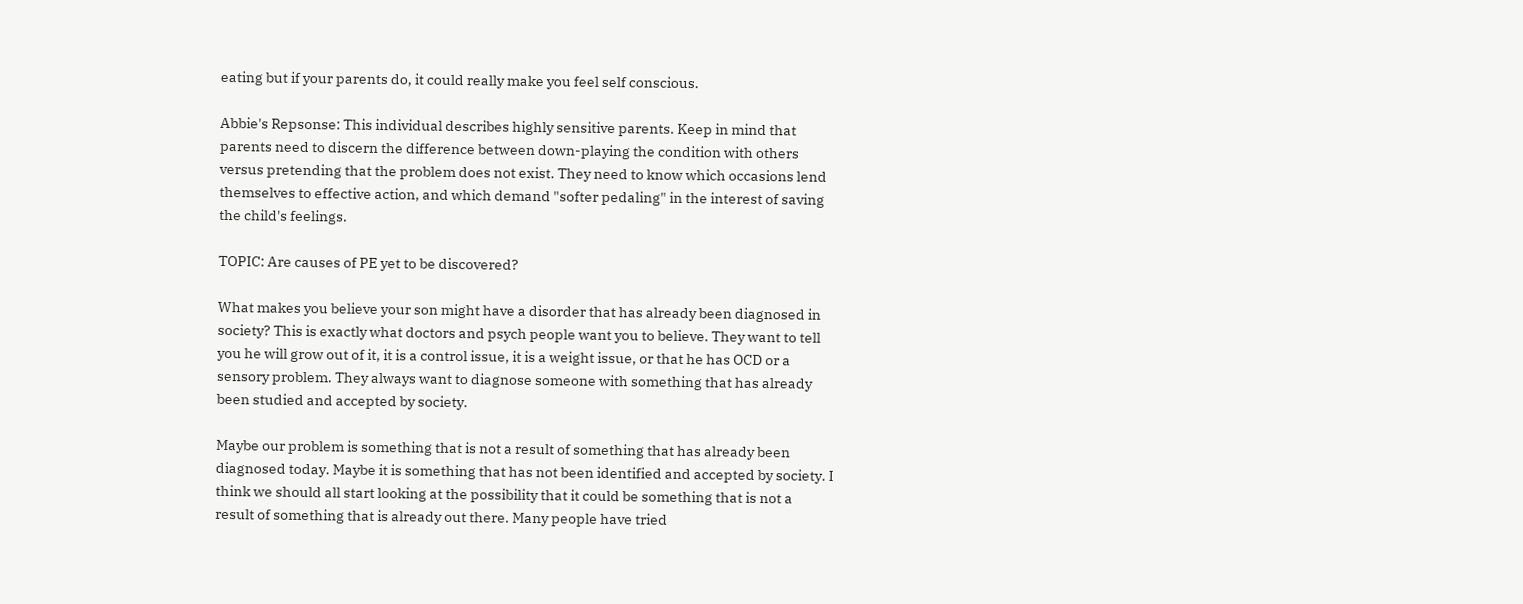eating but if your parents do, it could really make you feel self conscious.

Abbie's Repsonse: This individual describes highly sensitive parents. Keep in mind that parents need to discern the difference between down-playing the condition with others versus pretending that the problem does not exist. They need to know which occasions lend themselves to effective action, and which demand "softer pedaling" in the interest of saving the child's feelings.

TOPIC: Are causes of PE yet to be discovered?

What makes you believe your son might have a disorder that has already been diagnosed in society? This is exactly what doctors and psych people want you to believe. They want to tell you he will grow out of it, it is a control issue, it is a weight issue, or that he has OCD or a sensory problem. They always want to diagnose someone with something that has already been studied and accepted by society.

Maybe our problem is something that is not a result of something that has already been diagnosed today. Maybe it is something that has not been identified and accepted by society. I think we should all start looking at the possibility that it could be something that is not a result of something that is already out there. Many people have tried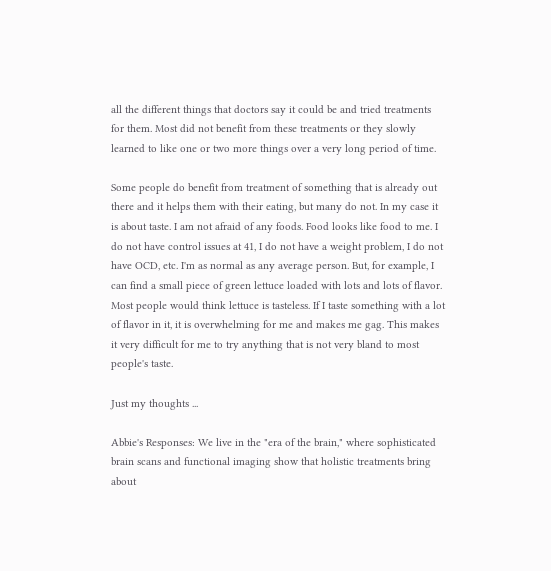all the different things that doctors say it could be and tried treatments for them. Most did not benefit from these treatments or they slowly learned to like one or two more things over a very long period of time.

Some people do benefit from treatment of something that is already out there and it helps them with their eating, but many do not. In my case it is about taste. I am not afraid of any foods. Food looks like food to me. I do not have control issues at 41, I do not have a weight problem, I do not have OCD, etc. I'm as normal as any average person. But, for example, I can find a small piece of green lettuce loaded with lots and lots of flavor. Most people would think lettuce is tasteless. If I taste something with a lot of flavor in it, it is overwhelming for me and makes me gag. This makes it very difficult for me to try anything that is not very bland to most people's taste.

Just my thoughts ...

Abbie's Responses: We live in the "era of the brain," where sophisticated brain scans and functional imaging show that holistic treatments bring about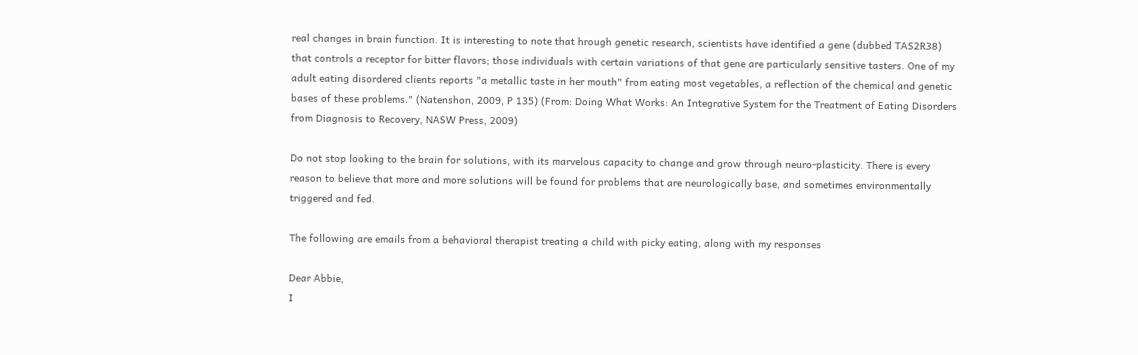real changes in brain function. It is interesting to note that hrough genetic research, scientists have identified a gene (dubbed TAS2R38) that controls a receptor for bitter flavors; those individuals with certain variations of that gene are particularly sensitive tasters. One of my adult eating disordered clients reports "a metallic taste in her mouth" from eating most vegetables, a reflection of the chemical and genetic bases of these problems." (Natenshon, 2009, P 135) (From: Doing What Works: An Integrative System for the Treatment of Eating Disorders from Diagnosis to Recovery, NASW Press, 2009)

Do not stop looking to the brain for solutions, with its marvelous capacity to change and grow through neuro-plasticity. There is every reason to believe that more and more solutions will be found for problems that are neurologically base, and sometimes environmentally triggered and fed.

The following are emails from a behavioral therapist treating a child with picky eating, along with my responses

Dear Abbie,
I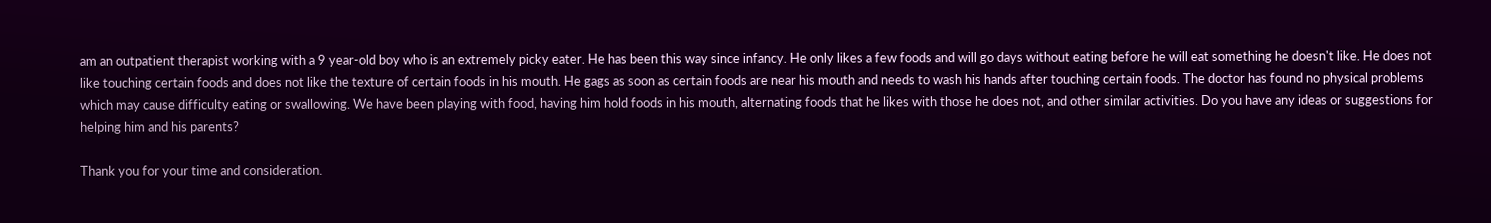am an outpatient therapist working with a 9 year-old boy who is an extremely picky eater. He has been this way since infancy. He only likes a few foods and will go days without eating before he will eat something he doesn't like. He does not like touching certain foods and does not like the texture of certain foods in his mouth. He gags as soon as certain foods are near his mouth and needs to wash his hands after touching certain foods. The doctor has found no physical problems which may cause difficulty eating or swallowing. We have been playing with food, having him hold foods in his mouth, alternating foods that he likes with those he does not, and other similar activities. Do you have any ideas or suggestions for helping him and his parents?

Thank you for your time and consideration.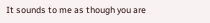It sounds to me as though you are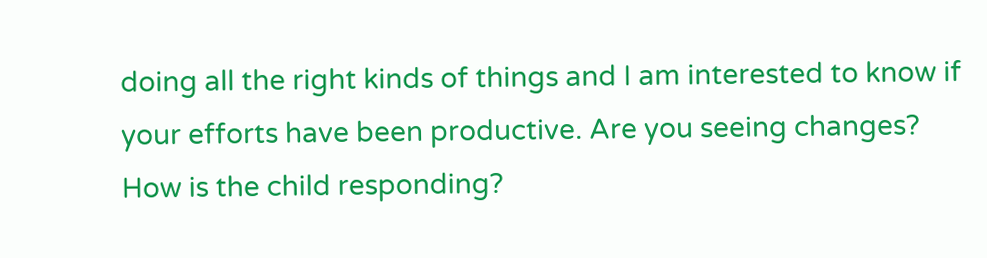doing all the right kinds of things and I am interested to know if your efforts have been productive. Are you seeing changes? How is the child responding?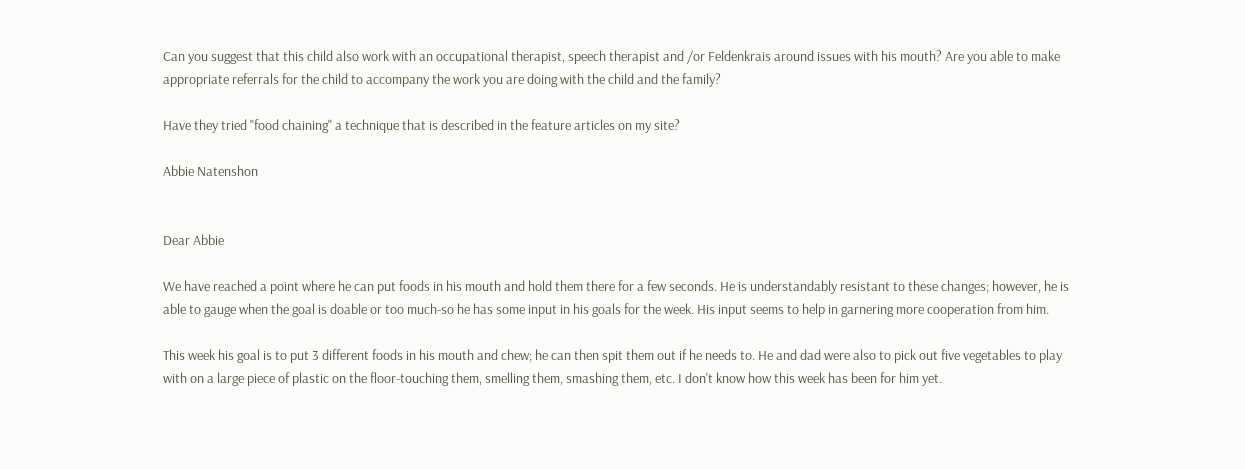Can you suggest that this child also work with an occupational therapist, speech therapist and /or Feldenkrais around issues with his mouth? Are you able to make appropriate referrals for the child to accompany the work you are doing with the child and the family?

Have they tried "food chaining" a technique that is described in the feature articles on my site?

Abbie Natenshon


Dear Abbie

We have reached a point where he can put foods in his mouth and hold them there for a few seconds. He is understandably resistant to these changes; however, he is able to gauge when the goal is doable or too much-so he has some input in his goals for the week. His input seems to help in garnering more cooperation from him.

This week his goal is to put 3 different foods in his mouth and chew; he can then spit them out if he needs to. He and dad were also to pick out five vegetables to play with on a large piece of plastic on the floor-touching them, smelling them, smashing them, etc. I don't know how this week has been for him yet.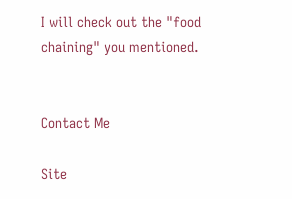I will check out the "food chaining" you mentioned.


Contact Me

Site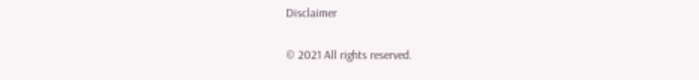Disclaimer

© 2021 All rights reserved.